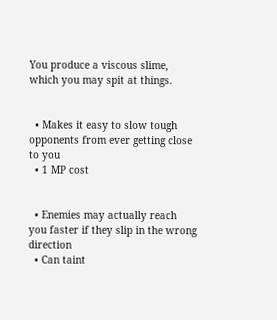You produce a viscous slime, which you may spit at things.


  • Makes it easy to slow tough opponents from ever getting close to you
  • 1 MP cost


  • Enemies may actually reach you faster if they slip in the wrong direction
  • Can taint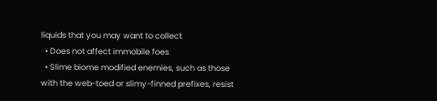liquids that you may want to collect
  • Does not affect immobile foes
  • Slime biome modified enemies, such as those with the web-toed or slimy-finned prefixes, resist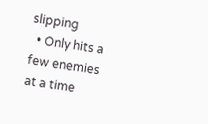slipping
  • Only hits a few enemies at a time